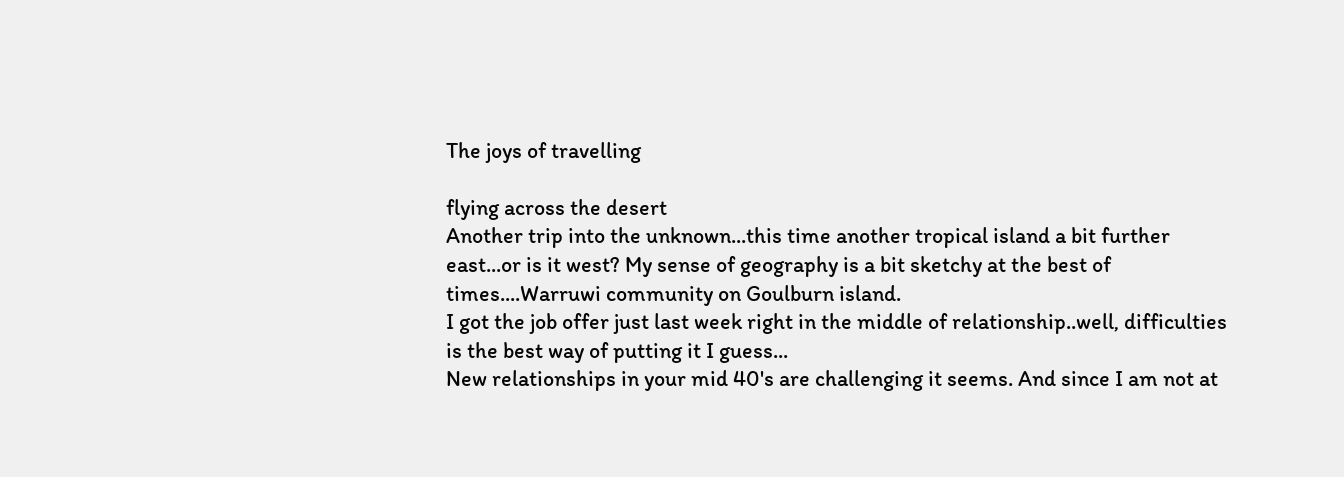The joys of travelling

flying across the desert
Another trip into the unknown...this time another tropical island a bit further east...or is it west? My sense of geography is a bit sketchy at the best of times....Warruwi community on Goulburn island.
I got the job offer just last week right in the middle of relationship..well, difficulties is the best way of putting it I guess...
New relationships in your mid 40's are challenging it seems. And since I am not at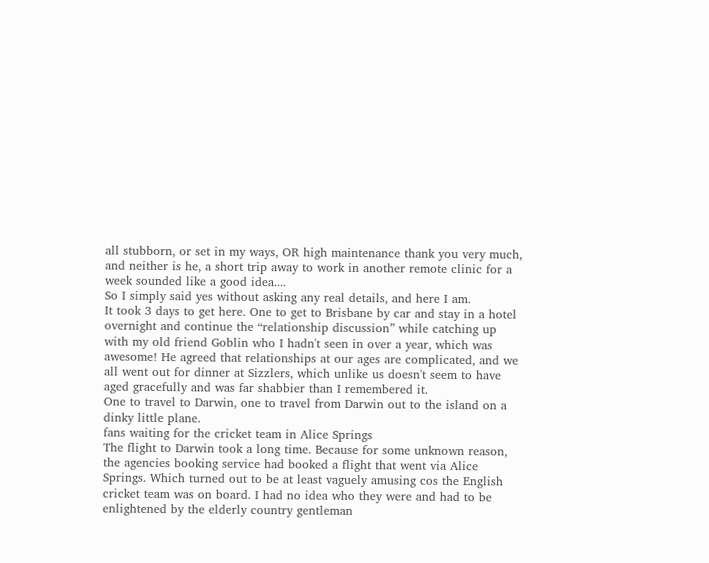all stubborn, or set in my ways, OR high maintenance thank you very much, and neither is he, a short trip away to work in another remote clinic for a week sounded like a good idea....
So I simply said yes without asking any real details, and here I am.
It took 3 days to get here. One to get to Brisbane by car and stay in a hotel overnight and continue the “relationship discussion” while catching up with my old friend Goblin who I hadn't seen in over a year, which was awesome! He agreed that relationships at our ages are complicated, and we all went out for dinner at Sizzlers, which unlike us doesn't seem to have aged gracefully and was far shabbier than I remembered it.
One to travel to Darwin, one to travel from Darwin out to the island on a dinky little plane.
fans waiting for the cricket team in Alice Springs
The flight to Darwin took a long time. Because for some unknown reason, the agencies booking service had booked a flight that went via Alice Springs. Which turned out to be at least vaguely amusing cos the English cricket team was on board. I had no idea who they were and had to be enlightened by the elderly country gentleman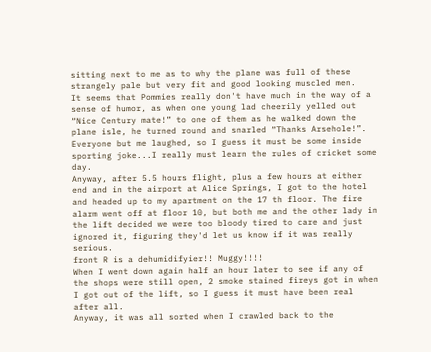sitting next to me as to why the plane was full of these strangely pale but very fit and good looking muscled men.
It seems that Pommies really don't have much in the way of a sense of humor, as when one young lad cheerily yelled out “Nice Century mate!” to one of them as he walked down the plane isle, he turned round and snarled “Thanks Arsehole!”. Everyone but me laughed, so I guess it must be some inside sporting joke...I really must learn the rules of cricket some day.
Anyway, after 5.5 hours flight, plus a few hours at either end and in the airport at Alice Springs, I got to the hotel and headed up to my apartment on the 17 th floor. The fire alarm went off at floor 10, but both me and the other lady in the lift decided we were too bloody tired to care and just ignored it, figuring they'd let us know if it was really serious.
front R is a dehumidifyier!! Muggy!!!!
When I went down again half an hour later to see if any of the shops were still open, 2 smoke stained fireys got in when I got out of the lift, so I guess it must have been real after all.
Anyway, it was all sorted when I crawled back to the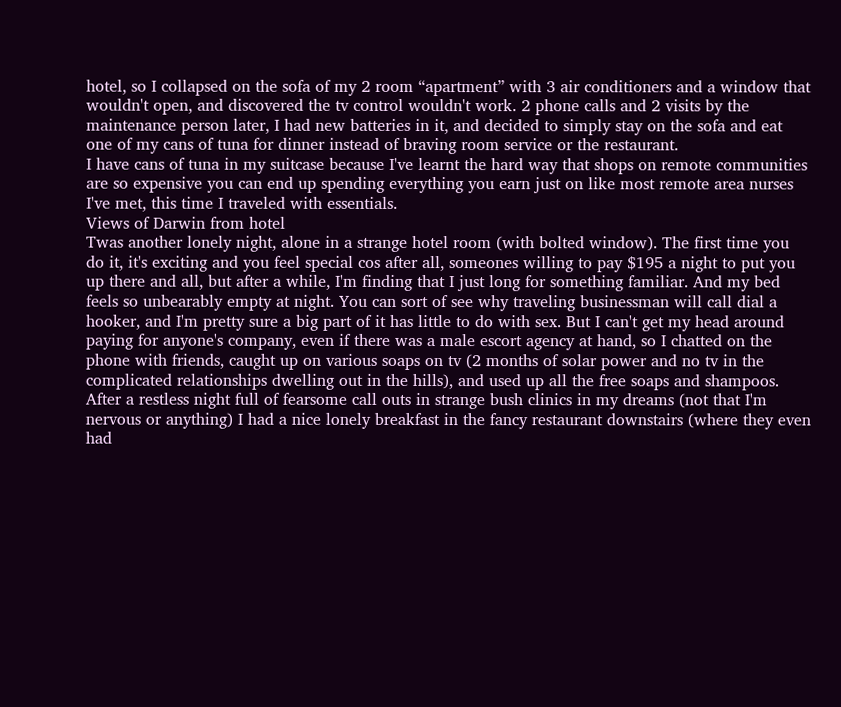hotel, so I collapsed on the sofa of my 2 room “apartment” with 3 air conditioners and a window that wouldn't open, and discovered the tv control wouldn't work. 2 phone calls and 2 visits by the maintenance person later, I had new batteries in it, and decided to simply stay on the sofa and eat one of my cans of tuna for dinner instead of braving room service or the restaurant.
I have cans of tuna in my suitcase because I've learnt the hard way that shops on remote communities are so expensive you can end up spending everything you earn just on like most remote area nurses I've met, this time I traveled with essentials.
Views of Darwin from hotel
Twas another lonely night, alone in a strange hotel room (with bolted window). The first time you do it, it's exciting and you feel special cos after all, someones willing to pay $195 a night to put you up there and all, but after a while, I'm finding that I just long for something familiar. And my bed feels so unbearably empty at night. You can sort of see why traveling businessman will call dial a hooker, and I'm pretty sure a big part of it has little to do with sex. But I can't get my head around paying for anyone's company, even if there was a male escort agency at hand, so I chatted on the phone with friends, caught up on various soaps on tv (2 months of solar power and no tv in the complicated relationships dwelling out in the hills), and used up all the free soaps and shampoos.
After a restless night full of fearsome call outs in strange bush clinics in my dreams (not that I'm nervous or anything) I had a nice lonely breakfast in the fancy restaurant downstairs (where they even had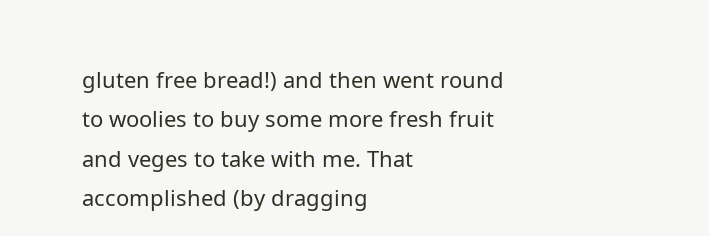gluten free bread!) and then went round to woolies to buy some more fresh fruit and veges to take with me. That accomplished (by dragging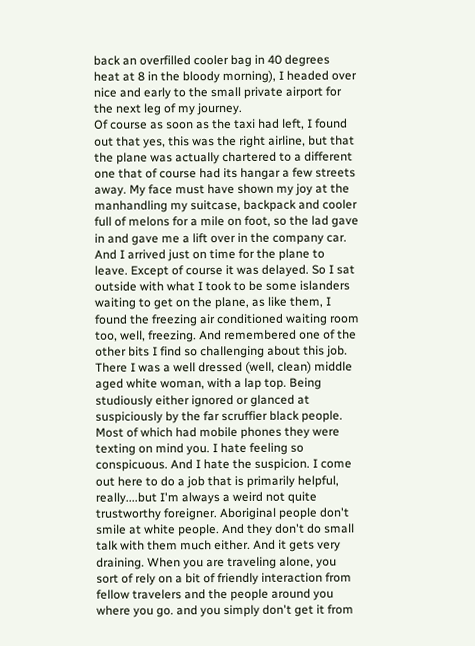back an overfilled cooler bag in 40 degrees heat at 8 in the bloody morning), I headed over nice and early to the small private airport for the next leg of my journey.
Of course as soon as the taxi had left, I found out that yes, this was the right airline, but that the plane was actually chartered to a different one that of course had its hangar a few streets away. My face must have shown my joy at the manhandling my suitcase, backpack and cooler full of melons for a mile on foot, so the lad gave in and gave me a lift over in the company car.
And I arrived just on time for the plane to leave. Except of course it was delayed. So I sat outside with what I took to be some islanders waiting to get on the plane, as like them, I found the freezing air conditioned waiting room too, well, freezing. And remembered one of the other bits I find so challenging about this job. There I was a well dressed (well, clean) middle aged white woman, with a lap top. Being studiously either ignored or glanced at suspiciously by the far scruffier black people. Most of which had mobile phones they were texting on mind you. I hate feeling so conspicuous. And I hate the suspicion. I come out here to do a job that is primarily helpful, really....but I'm always a weird not quite trustworthy foreigner. Aboriginal people don't smile at white people. And they don't do small talk with them much either. And it gets very draining. When you are traveling alone, you sort of rely on a bit of friendly interaction from fellow travelers and the people around you where you go. and you simply don't get it from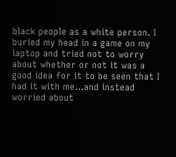black people as a white person. I buried my head in a game on my laptop and tried not to worry about whether or not it was a good idea for it to be seen that I had it with me...and instead worried about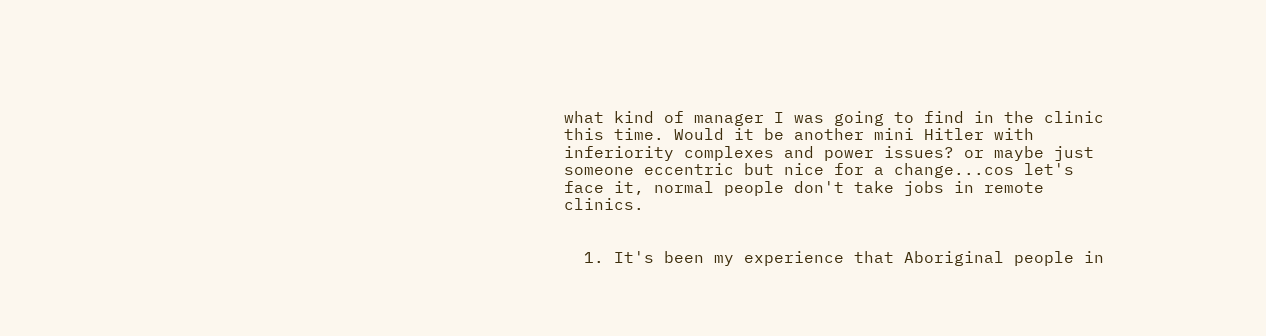what kind of manager I was going to find in the clinic this time. Would it be another mini Hitler with inferiority complexes and power issues? or maybe just someone eccentric but nice for a change...cos let's face it, normal people don't take jobs in remote clinics.


  1. It's been my experience that Aboriginal people in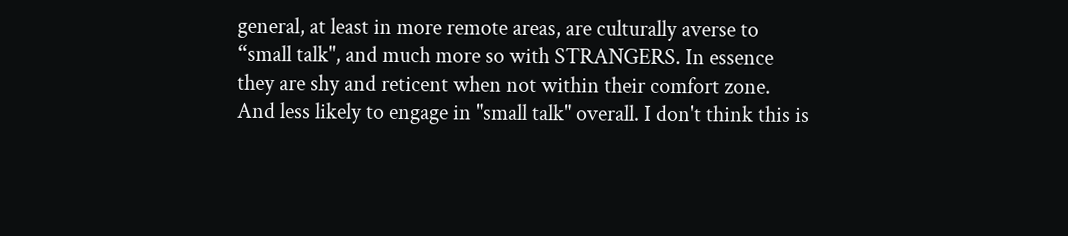general, at least in more remote areas, are culturally averse to “small talk", and much more so with STRANGERS. In essence they are shy and reticent when not within their comfort zone. And less likely to engage in "small talk" overall. I don't think this is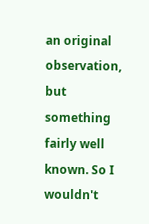an original observation, but something fairly well known. So I wouldn't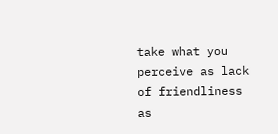take what you perceive as lack of friendliness as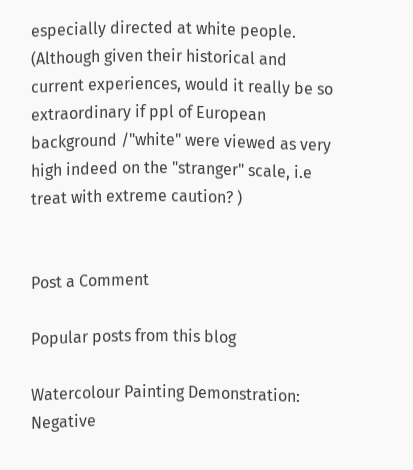especially directed at white people. (Although given their historical and current experiences, would it really be so extraordinary if ppl of European background /"white" were viewed as very high indeed on the "stranger" scale, i.e treat with extreme caution? )


Post a Comment

Popular posts from this blog

Watercolour Painting Demonstration: Negative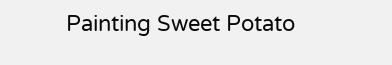Painting Sweet Potato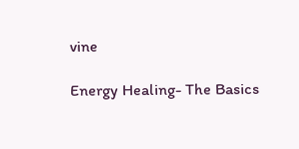vine

Energy Healing- The Basics